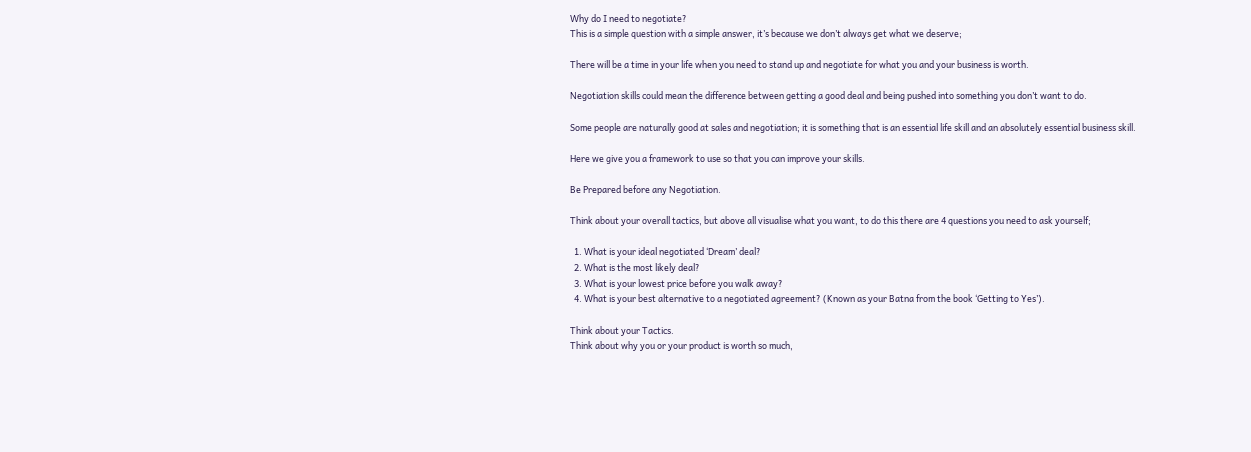Why do I need to negotiate?
This is a simple question with a simple answer, it’s because we don’t always get what we deserve;

There will be a time in your life when you need to stand up and negotiate for what you and your business is worth.

Negotiation skills could mean the difference between getting a good deal and being pushed into something you don’t want to do.

Some people are naturally good at sales and negotiation; it is something that is an essential life skill and an absolutely essential business skill.

Here we give you a framework to use so that you can improve your skills.

Be Prepared before any Negotiation.

Think about your overall tactics, but above all visualise what you want, to do this there are 4 questions you need to ask yourself;

  1. What is your ideal negotiated ‘Dream’ deal?
  2. What is the most likely deal?
  3. What is your lowest price before you walk away?
  4. What is your best alternative to a negotiated agreement? (Known as your Batna from the book ‘Getting to Yes’).

Think about your Tactics.
Think about why you or your product is worth so much,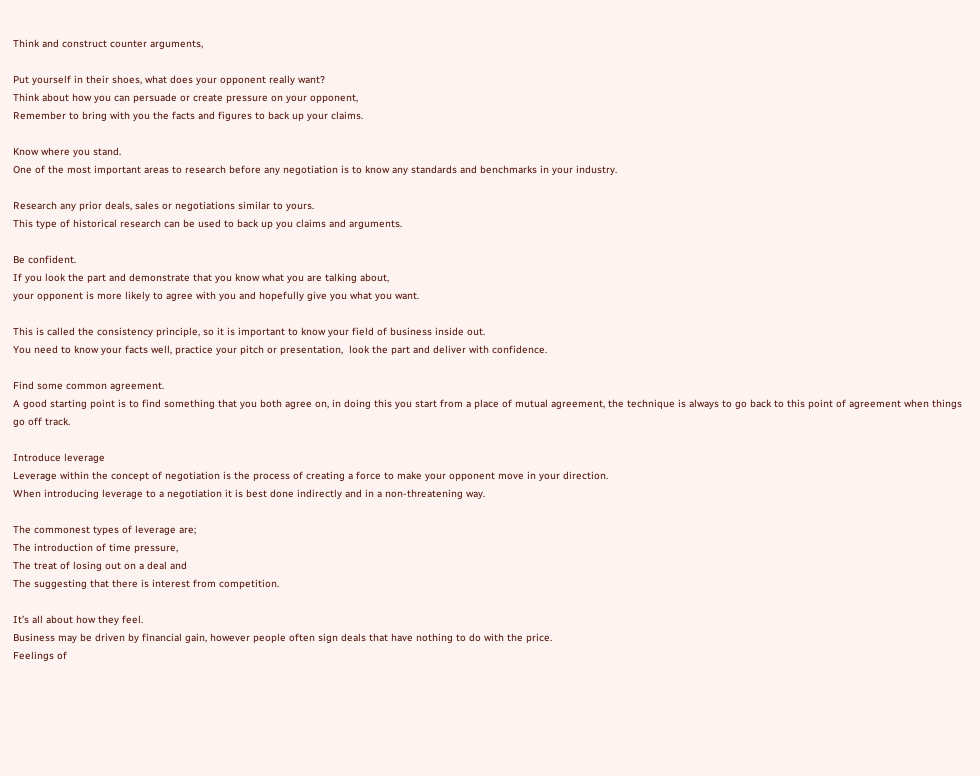Think and construct counter arguments,

Put yourself in their shoes, what does your opponent really want?
Think about how you can persuade or create pressure on your opponent,
Remember to bring with you the facts and figures to back up your claims.

Know where you stand.
One of the most important areas to research before any negotiation is to know any standards and benchmarks in your industry.

Research any prior deals, sales or negotiations similar to yours.
This type of historical research can be used to back up you claims and arguments.

Be confident.
If you look the part and demonstrate that you know what you are talking about,
your opponent is more likely to agree with you and hopefully give you what you want.

This is called the consistency principle, so it is important to know your field of business inside out.
You need to know your facts well, practice your pitch or presentation,  look the part and deliver with confidence.

Find some common agreement.
A good starting point is to find something that you both agree on, in doing this you start from a place of mutual agreement, the technique is always to go back to this point of agreement when things go off track.

Introduce leverage
Leverage within the concept of negotiation is the process of creating a force to make your opponent move in your direction.
When introducing leverage to a negotiation it is best done indirectly and in a non-threatening way.

The commonest types of leverage are;
The introduction of time pressure,
The treat of losing out on a deal and
The suggesting that there is interest from competition.

It’s all about how they feel.
Business may be driven by financial gain, however people often sign deals that have nothing to do with the price.
Feelings of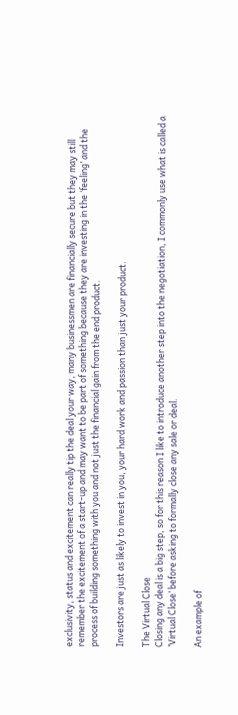exclusivity, status and excitement can really tip the deal your way, many businessmen are financially secure but they may still remember the excitement of a start-up and may want to be part of something because they are investing in the ‘feeling’ and the process of building something with you and not just the financial gain from the end product.

Investors are just as likely to invest in you, your hard work and passion than just your product.

The Virtual Close
Closing any deal is a big step, so for this reason I like to introduce another step into the negotiation, I commonly use what is called a ‘Virtual Close’ before asking to formally close any sale or deal.

An example of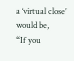a ‘virtual close’ would be,
“If you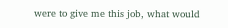were to give me this job, what would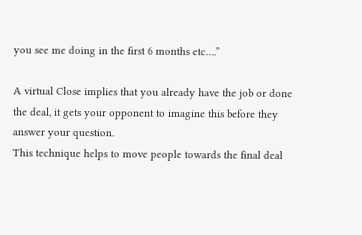you see me doing in the first 6 months etc….”

A virtual Close implies that you already have the job or done the deal, it gets your opponent to imagine this before they answer your question.
This technique helps to move people towards the final deal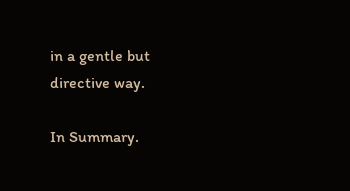in a gentle but directive way.

In Summary.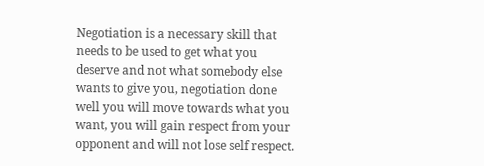Negotiation is a necessary skill that needs to be used to get what you deserve and not what somebody else wants to give you, negotiation done well you will move towards what you want, you will gain respect from your opponent and will not lose self respect.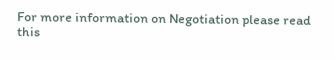For more information on Negotiation please read this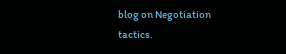blog on Negotiation tactics.